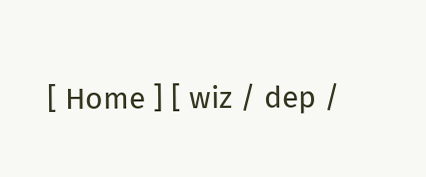[ Home ] [ wiz / dep /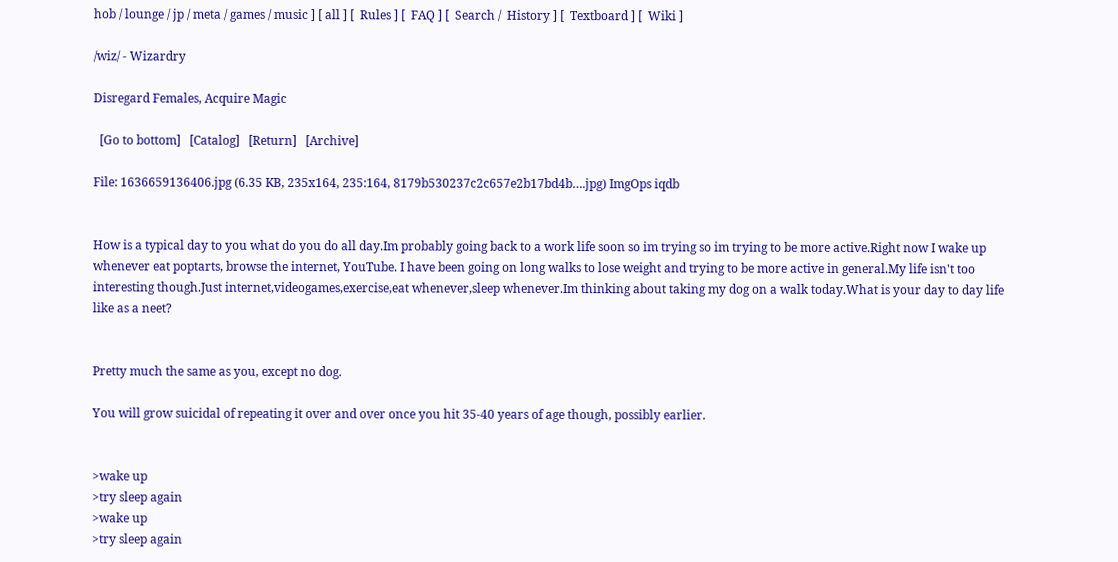hob / lounge / jp / meta / games / music ] [ all ] [  Rules ] [  FAQ ] [  Search /  History ] [  Textboard ] [  Wiki ]

/wiz/ - Wizardry

Disregard Females, Acquire Magic

  [Go to bottom]   [Catalog]   [Return]   [Archive]

File: 1636659136406.jpg (6.35 KB, 235x164, 235:164, 8179b530237c2c657e2b17bd4b….jpg) ImgOps iqdb


How is a typical day to you what do you do all day.Im probably going back to a work life soon so im trying so im trying to be more active.Right now I wake up whenever eat poptarts, browse the internet, YouTube. I have been going on long walks to lose weight and trying to be more active in general.My life isn't too interesting though.Just internet,videogames,exercise,eat whenever,sleep whenever.Im thinking about taking my dog on a walk today.What is your day to day life like as a neet?


Pretty much the same as you, except no dog.

You will grow suicidal of repeating it over and over once you hit 35-40 years of age though, possibly earlier.


>wake up
>try sleep again
>wake up
>try sleep again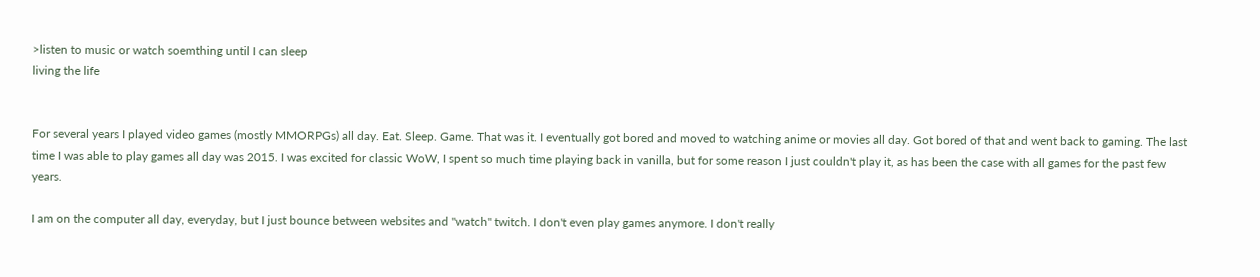>listen to music or watch soemthing until I can sleep
living the life


For several years I played video games (mostly MMORPGs) all day. Eat. Sleep. Game. That was it. I eventually got bored and moved to watching anime or movies all day. Got bored of that and went back to gaming. The last time I was able to play games all day was 2015. I was excited for classic WoW, I spent so much time playing back in vanilla, but for some reason I just couldn't play it, as has been the case with all games for the past few years.

I am on the computer all day, everyday, but I just bounce between websites and "watch" twitch. I don't even play games anymore. I don't really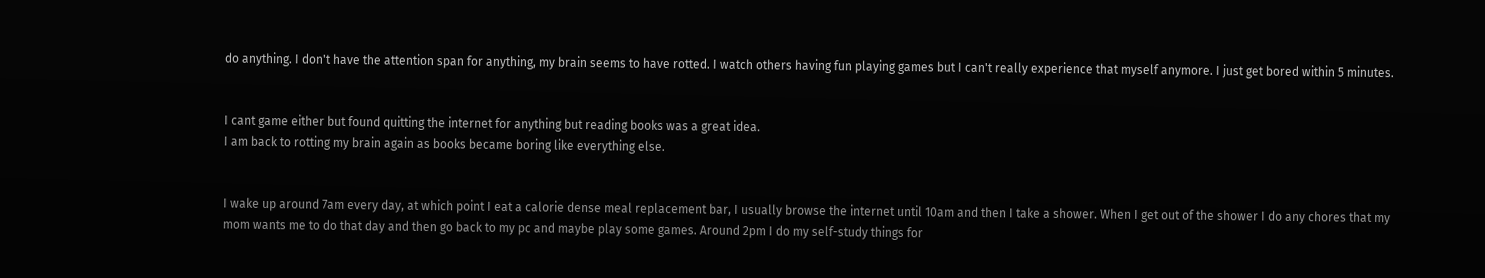do anything. I don't have the attention span for anything, my brain seems to have rotted. I watch others having fun playing games but I can't really experience that myself anymore. I just get bored within 5 minutes.


I cant game either but found quitting the internet for anything but reading books was a great idea.
I am back to rotting my brain again as books became boring like everything else.


I wake up around 7am every day, at which point I eat a calorie dense meal replacement bar, I usually browse the internet until 10am and then I take a shower. When I get out of the shower I do any chores that my mom wants me to do that day and then go back to my pc and maybe play some games. Around 2pm I do my self-study things for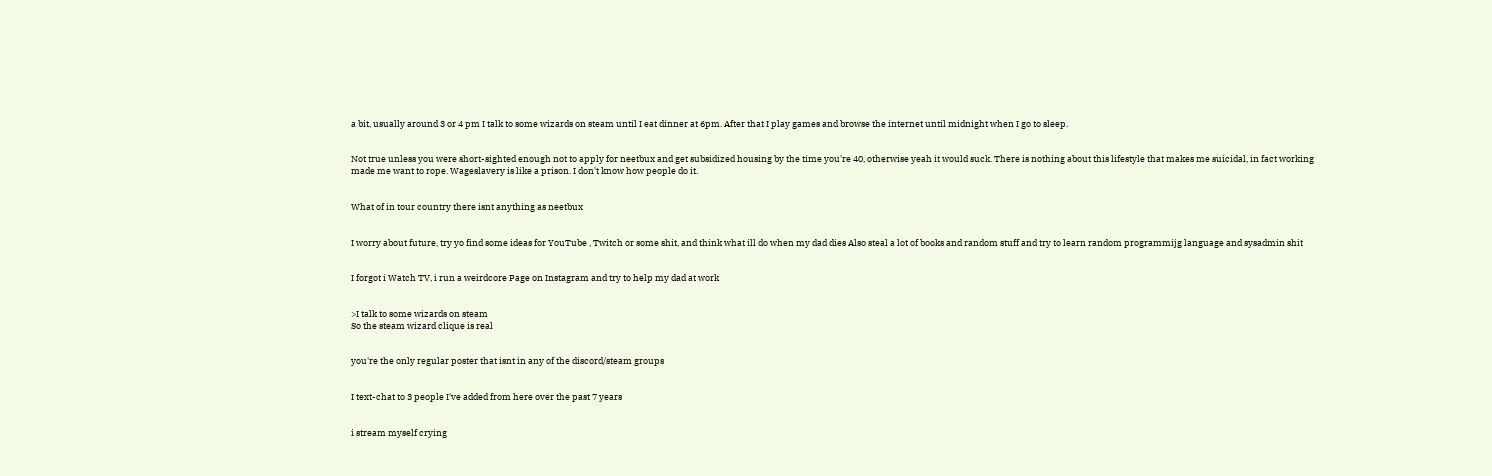a bit, usually around 3 or 4 pm I talk to some wizards on steam until I eat dinner at 6pm. After that I play games and browse the internet until midnight when I go to sleep.


Not true unless you were short-sighted enough not to apply for neetbux and get subsidized housing by the time you're 40, otherwise yeah it would suck. There is nothing about this lifestyle that makes me suicidal, in fact working made me want to rope. Wageslavery is like a prison. I don't know how people do it.


What of in tour country there isnt anything as neetbux


I worry about future, try yo find some ideas for YouTube , Twitch or some shit, and think what ill do when my dad dies Also steal a lot of books and random stuff and try to learn random programmijg language and sysadmin shit


I forgot i Watch TV, i run a weirdcore Page on Instagram and try to help my dad at work


>I talk to some wizards on steam
So the steam wizard clique is real


you're the only regular poster that isnt in any of the discord/steam groups


I text-chat to 3 people I've added from here over the past 7 years


i stream myself crying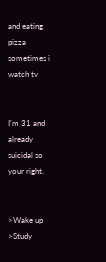and eating pizza sometimes i watch tv


I'm 31 and already suicidal so your right.


>Wake up
>Study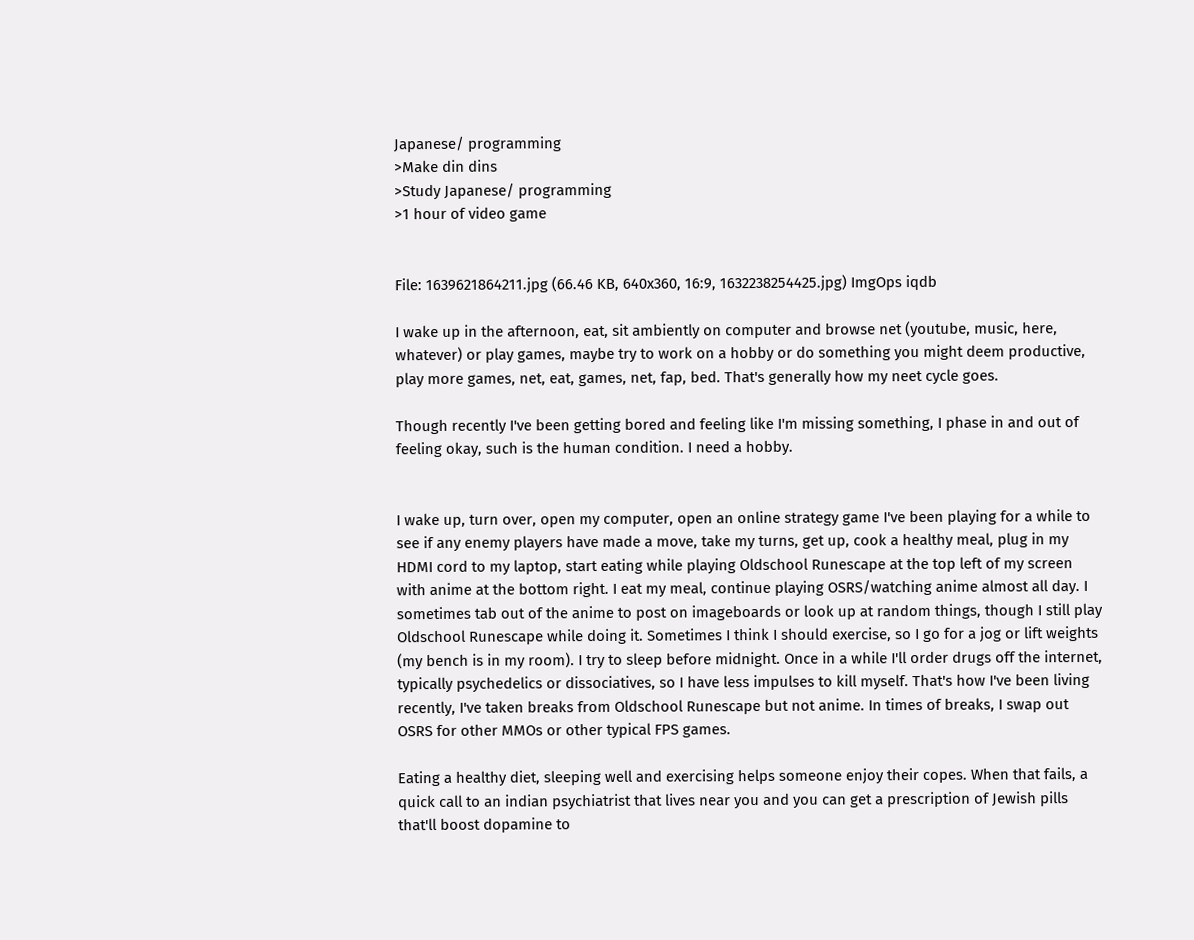Japanese/ programming
>Make din dins
>Study Japanese/ programming
>1 hour of video game


File: 1639621864211.jpg (66.46 KB, 640x360, 16:9, 1632238254425.jpg) ImgOps iqdb

I wake up in the afternoon, eat, sit ambiently on computer and browse net (youtube, music, here, whatever) or play games, maybe try to work on a hobby or do something you might deem productive, play more games, net, eat, games, net, fap, bed. That's generally how my neet cycle goes.

Though recently I've been getting bored and feeling like I'm missing something, I phase in and out of feeling okay, such is the human condition. I need a hobby.


I wake up, turn over, open my computer, open an online strategy game I've been playing for a while to see if any enemy players have made a move, take my turns, get up, cook a healthy meal, plug in my HDMI cord to my laptop, start eating while playing Oldschool Runescape at the top left of my screen with anime at the bottom right. I eat my meal, continue playing OSRS/watching anime almost all day. I sometimes tab out of the anime to post on imageboards or look up at random things, though I still play Oldschool Runescape while doing it. Sometimes I think I should exercise, so I go for a jog or lift weights (my bench is in my room). I try to sleep before midnight. Once in a while I'll order drugs off the internet, typically psychedelics or dissociatives, so I have less impulses to kill myself. That's how I've been living recently, I've taken breaks from Oldschool Runescape but not anime. In times of breaks, I swap out OSRS for other MMOs or other typical FPS games.

Eating a healthy diet, sleeping well and exercising helps someone enjoy their copes. When that fails, a quick call to an indian psychiatrist that lives near you and you can get a prescription of Jewish pills that'll boost dopamine to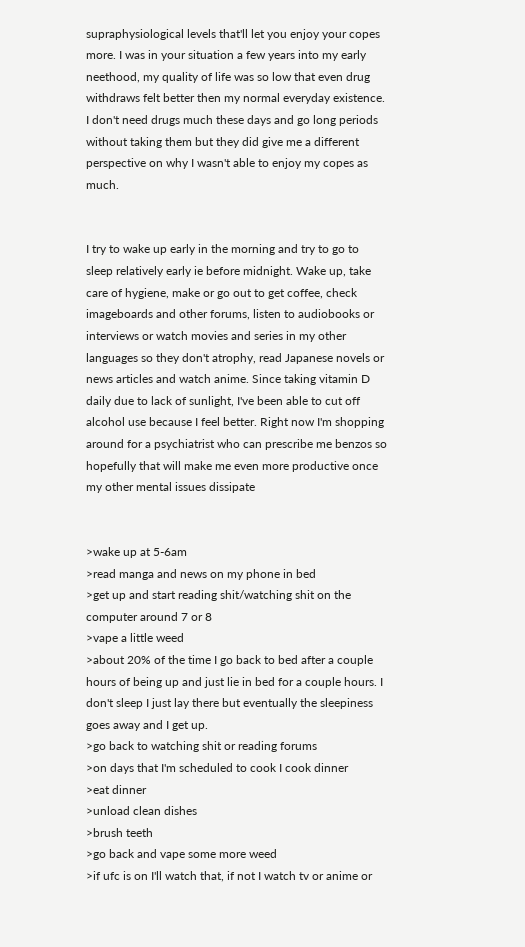supraphysiological levels that'll let you enjoy your copes more. I was in your situation a few years into my early neethood, my quality of life was so low that even drug withdraws felt better then my normal everyday existence. I don't need drugs much these days and go long periods without taking them but they did give me a different perspective on why I wasn't able to enjoy my copes as much.


I try to wake up early in the morning and try to go to sleep relatively early ie before midnight. Wake up, take care of hygiene, make or go out to get coffee, check imageboards and other forums, listen to audiobooks or interviews or watch movies and series in my other languages so they don't atrophy, read Japanese novels or news articles and watch anime. Since taking vitamin D daily due to lack of sunlight, I've been able to cut off alcohol use because I feel better. Right now I'm shopping around for a psychiatrist who can prescribe me benzos so hopefully that will make me even more productive once my other mental issues dissipate


>wake up at 5-6am
>read manga and news on my phone in bed
>get up and start reading shit/watching shit on the computer around 7 or 8
>vape a little weed
>about 20% of the time I go back to bed after a couple hours of being up and just lie in bed for a couple hours. I don't sleep I just lay there but eventually the sleepiness goes away and I get up.
>go back to watching shit or reading forums
>on days that I'm scheduled to cook I cook dinner
>eat dinner
>unload clean dishes
>brush teeth
>go back and vape some more weed
>if ufc is on I'll watch that, if not I watch tv or anime or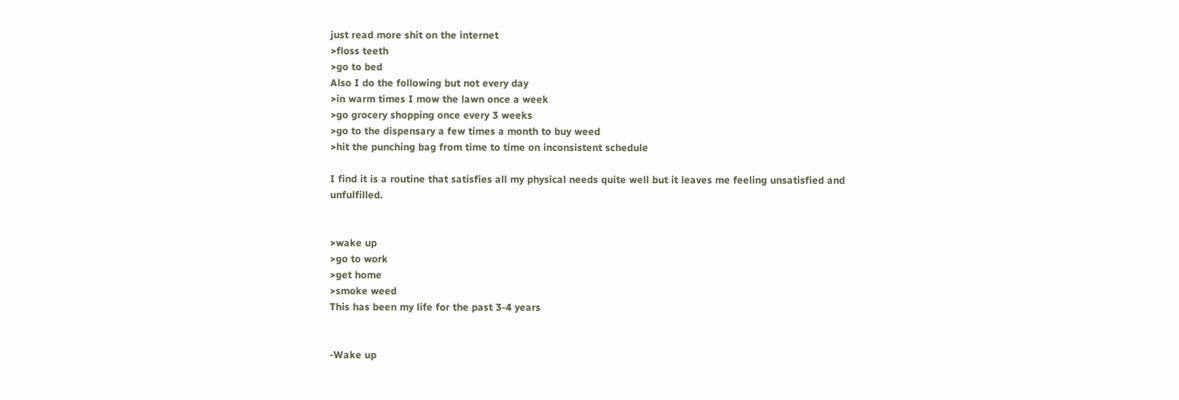just read more shit on the internet
>floss teeth
>go to bed
Also I do the following but not every day
>in warm times I mow the lawn once a week
>go grocery shopping once every 3 weeks
>go to the dispensary a few times a month to buy weed
>hit the punching bag from time to time on inconsistent schedule

I find it is a routine that satisfies all my physical needs quite well but it leaves me feeling unsatisfied and unfulfilled.


>wake up
>go to work
>get home
>smoke weed
This has been my life for the past 3-4 years


-Wake up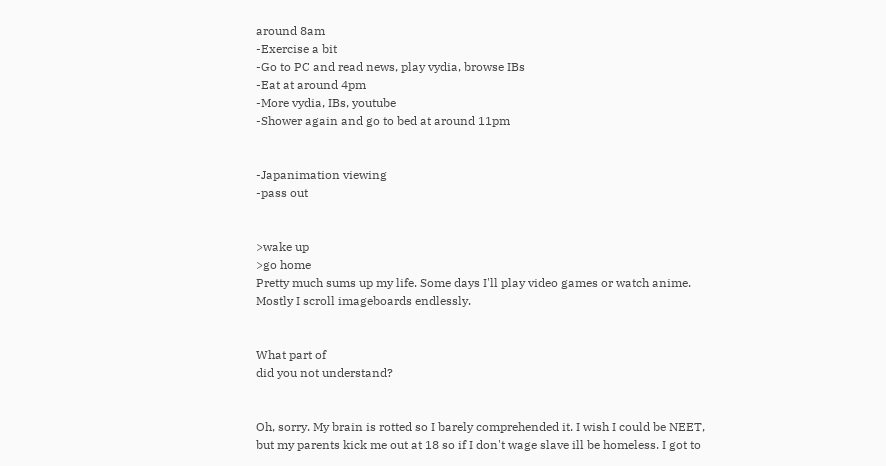around 8am
-Exercise a bit
-Go to PC and read news, play vydia, browse IBs
-Eat at around 4pm
-More vydia, IBs, youtube
-Shower again and go to bed at around 11pm


-Japanimation viewing
-pass out


>wake up
>go home
Pretty much sums up my life. Some days I'll play video games or watch anime. Mostly I scroll imageboards endlessly.


What part of
did you not understand?


Oh, sorry. My brain is rotted so I barely comprehended it. I wish I could be NEET, but my parents kick me out at 18 so if I don't wage slave ill be homeless. I got to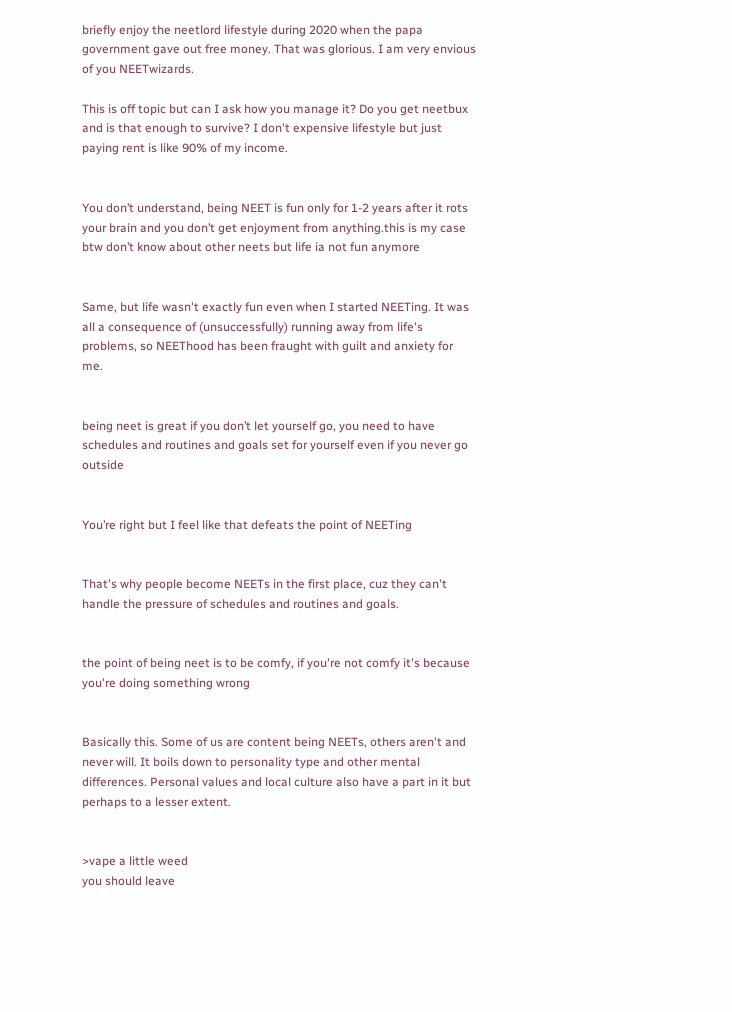briefly enjoy the neetlord lifestyle during 2020 when the papa government gave out free money. That was glorious. I am very envious of you NEETwizards.

This is off topic but can I ask how you manage it? Do you get neetbux and is that enough to survive? I don't expensive lifestyle but just paying rent is like 90% of my income.


You don’t understand, being NEET is fun only for 1-2 years after it rots your brain and you don’t get enjoyment from anything.this is my case btw don’t know about other neets but life ia not fun anymore


Same, but life wasn't exactly fun even when I started NEETing. It was all a consequence of (unsuccessfully) running away from life's problems, so NEEThood has been fraught with guilt and anxiety for me.


being neet is great if you don’t let yourself go, you need to have schedules and routines and goals set for yourself even if you never go outside


You’re right but I feel like that defeats the point of NEETing


That's why people become NEETs in the first place, cuz they can't handle the pressure of schedules and routines and goals.


the point of being neet is to be comfy, if you're not comfy it's because you're doing something wrong


Basically this. Some of us are content being NEETs, others aren't and never will. It boils down to personality type and other mental differences. Personal values and local culture also have a part in it but perhaps to a lesser extent.


>vape a little weed
you should leave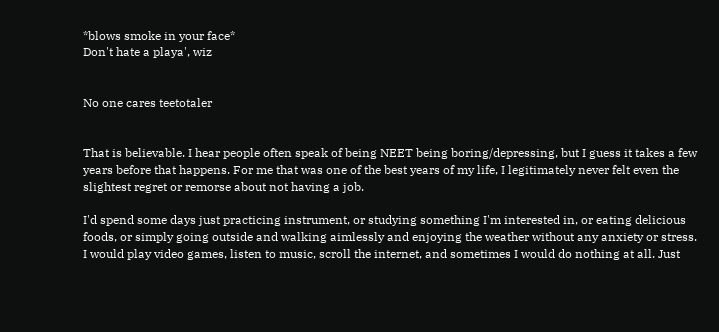*blows smoke in your face*
Don't hate a playa', wiz


No one cares teetotaler


That is believable. I hear people often speak of being NEET being boring/depressing, but I guess it takes a few years before that happens. For me that was one of the best years of my life, I legitimately never felt even the slightest regret or remorse about not having a job.

I'd spend some days just practicing instrument, or studying something I'm interested in, or eating delicious foods, or simply going outside and walking aimlessly and enjoying the weather without any anxiety or stress. I would play video games, listen to music, scroll the internet, and sometimes I would do nothing at all. Just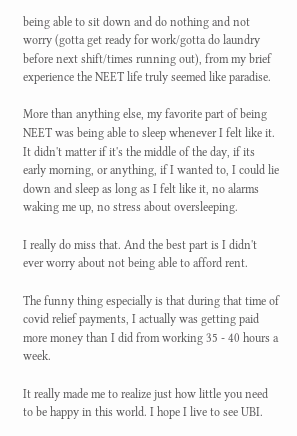being able to sit down and do nothing and not worry (gotta get ready for work/gotta do laundry before next shift/times running out), from my brief experience the NEET life truly seemed like paradise.

More than anything else, my favorite part of being NEET was being able to sleep whenever I felt like it. It didn't matter if it's the middle of the day, if its early morning, or anything, if I wanted to, I could lie down and sleep as long as I felt like it, no alarms waking me up, no stress about oversleeping.

I really do miss that. And the best part is I didn't ever worry about not being able to afford rent.

The funny thing especially is that during that time of covid relief payments, I actually was getting paid more money than I did from working 35 - 40 hours a week.

It really made me to realize just how little you need to be happy in this world. I hope I live to see UBI.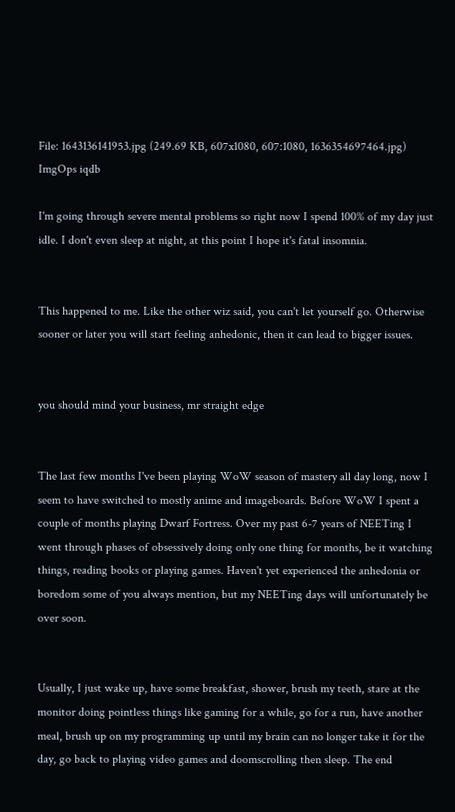File: 1643136141953.jpg (249.69 KB, 607x1080, 607:1080, 1636354697464.jpg) ImgOps iqdb

I'm going through severe mental problems so right now I spend 100% of my day just idle. I don't even sleep at night, at this point I hope it's fatal insomnia.


This happened to me. Like the other wiz said, you can't let yourself go. Otherwise sooner or later you will start feeling anhedonic, then it can lead to bigger issues.


you should mind your business, mr straight edge


The last few months I've been playing WoW season of mastery all day long, now I seem to have switched to mostly anime and imageboards. Before WoW I spent a couple of months playing Dwarf Fortress. Over my past 6-7 years of NEETing I went through phases of obsessively doing only one thing for months, be it watching things, reading books or playing games. Haven't yet experienced the anhedonia or boredom some of you always mention, but my NEETing days will unfortunately be over soon.


Usually, I just wake up, have some breakfast, shower, brush my teeth, stare at the monitor doing pointless things like gaming for a while, go for a run, have another meal, brush up on my programming up until my brain can no longer take it for the day, go back to playing video games and doomscrolling then sleep. The end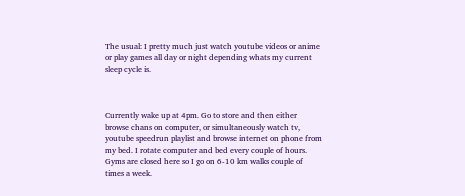The usual: I pretty much just watch youtube videos or anime or play games all day or night depending whats my current sleep cycle is.



Currently wake up at 4pm. Go to store and then either browse chans on computer, or simultaneously watch tv, youtube speedrun playlist and browse internet on phone from my bed. I rotate computer and bed every couple of hours. Gyms are closed here so I go on 6-10 km walks couple of times a week.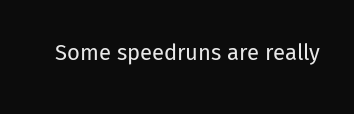Some speedruns are really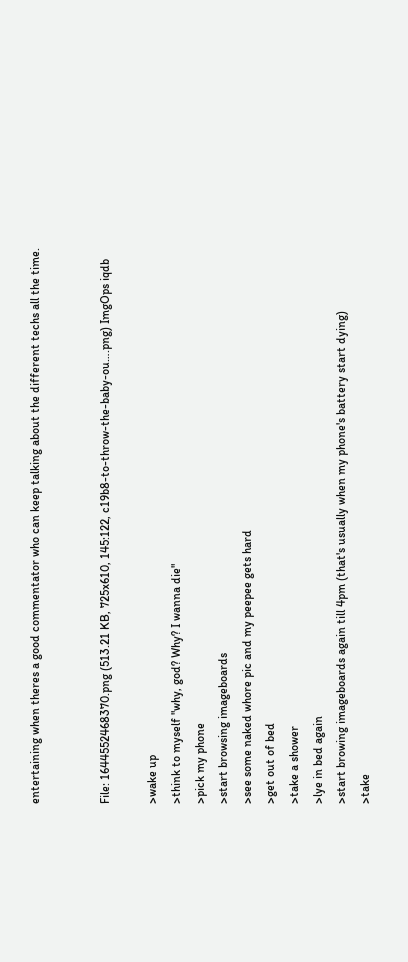entertaining when theres a good commentator who can keep talking about the different techs all the time.


File: 1644552468370.png (513.21 KB, 725x610, 145:122, c19b8-to-throw-the-baby-ou….png) ImgOps iqdb

>wake up
>think to myself "why, god? Why? I wanna die"
>pick my phone
>start browsing imageboards
>see some naked whore pic and my peepee gets hard
>get out of bed
>take a shower
>lye in bed again
>start browing imageboards again till 4pm (that's usually when my phone's battery start dying)
>take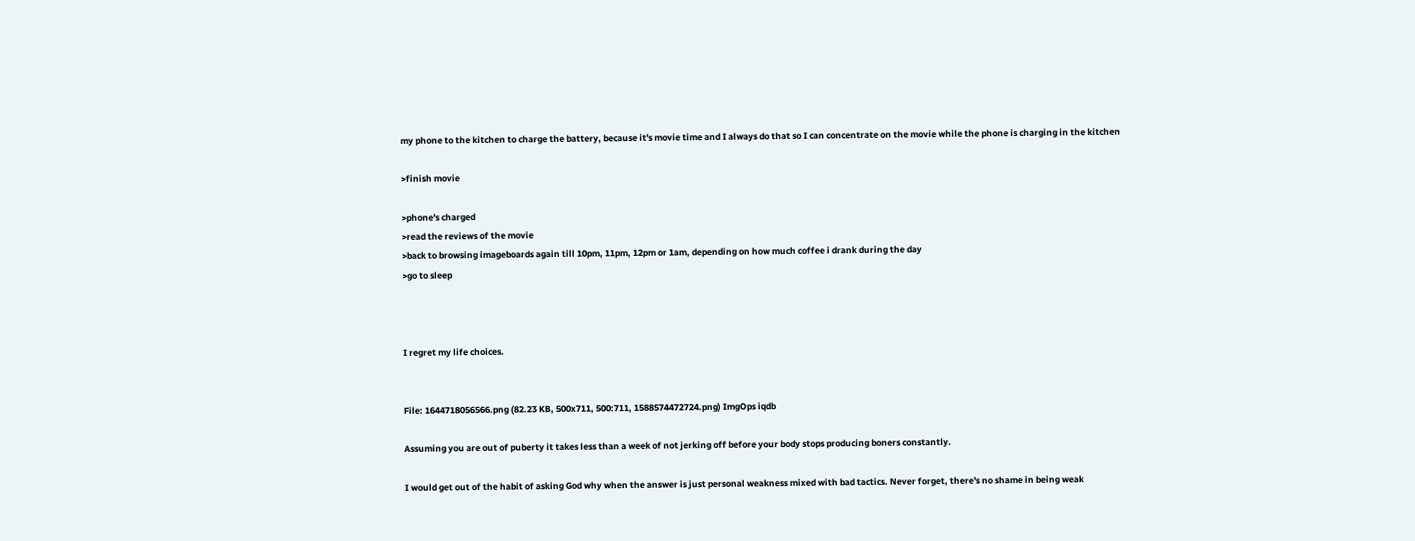my phone to the kitchen to charge the battery, because it's movie time and I always do that so I can concentrate on the movie while the phone is charging in the kitchen

>finish movie

>phone's charged
>read the reviews of the movie
>back to browsing imageboards again till 10pm, 11pm, 12pm or 1am, depending on how much coffee i drank during the day
>go to sleep



I regret my life choices.


File: 1644718056566.png (82.23 KB, 500x711, 500:711, 1588574472724.png) ImgOps iqdb

Assuming you are out of puberty it takes less than a week of not jerking off before your body stops producing boners constantly.

I would get out of the habit of asking God why when the answer is just personal weakness mixed with bad tactics. Never forget, there's no shame in being weak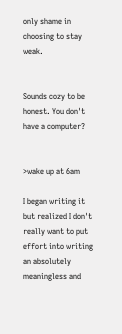only shame in choosing to stay weak.


Sounds cozy to be honest. You don't have a computer?


>wake up at 6am

I began writing it but realized I don't really want to put effort into writing an absolutely meaningless and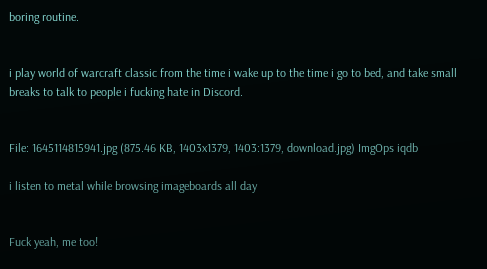boring routine.


i play world of warcraft classic from the time i wake up to the time i go to bed, and take small breaks to talk to people i fucking hate in Discord.


File: 1645114815941.jpg (875.46 KB, 1403x1379, 1403:1379, download.jpg) ImgOps iqdb

i listen to metal while browsing imageboards all day


Fuck yeah, me too!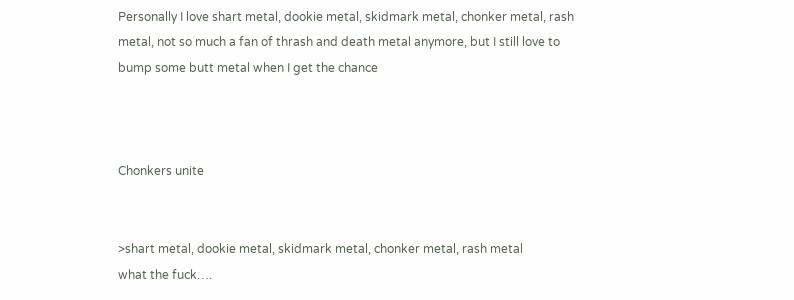Personally I love shart metal, dookie metal, skidmark metal, chonker metal, rash metal, not so much a fan of thrash and death metal anymore, but I still love to bump some butt metal when I get the chance



Chonkers unite


>shart metal, dookie metal, skidmark metal, chonker metal, rash metal
what the fuck….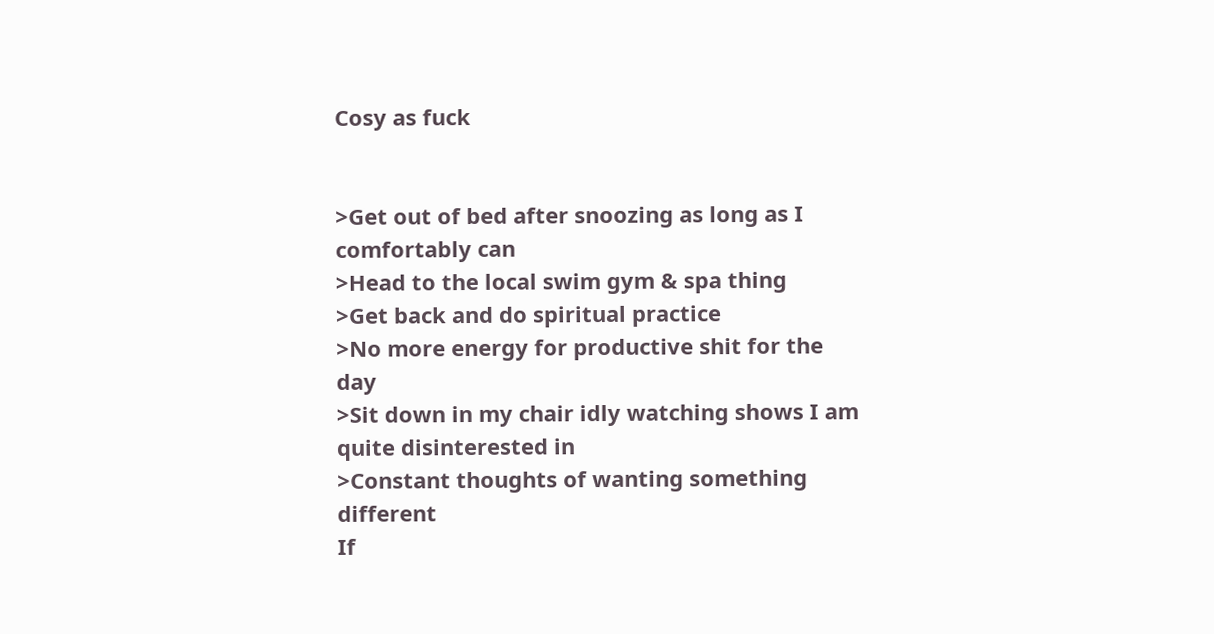Cosy as fuck


>Get out of bed after snoozing as long as I comfortably can
>Head to the local swim gym & spa thing
>Get back and do spiritual practice
>No more energy for productive shit for the day
>Sit down in my chair idly watching shows I am quite disinterested in
>Constant thoughts of wanting something different
If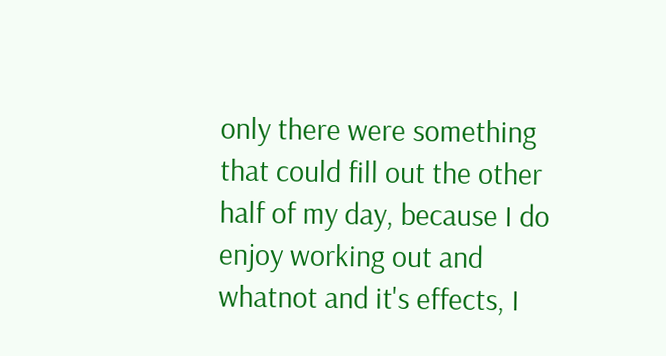only there were something that could fill out the other half of my day, because I do enjoy working out and whatnot and it's effects, I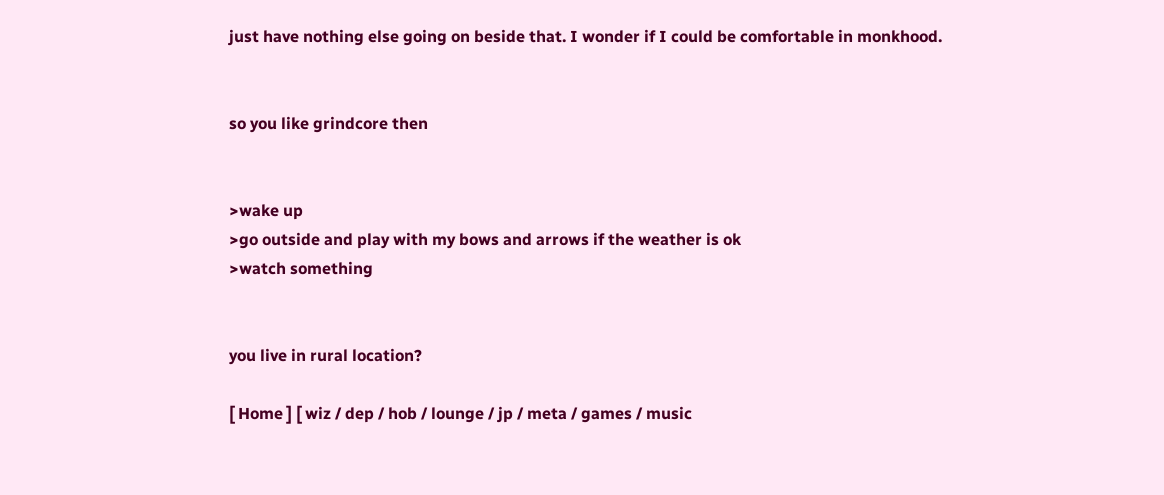just have nothing else going on beside that. I wonder if I could be comfortable in monkhood.


so you like grindcore then


>wake up
>go outside and play with my bows and arrows if the weather is ok
>watch something


you live in rural location?

[ Home ] [ wiz / dep / hob / lounge / jp / meta / games / music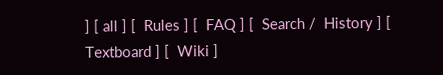] [ all ] [  Rules ] [  FAQ ] [  Search /  History ] [  Textboard ] [  Wiki ]